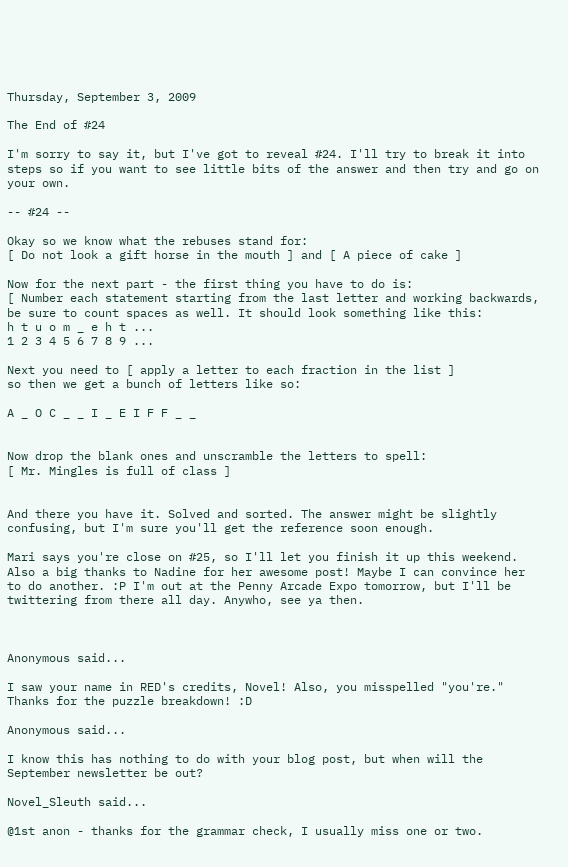Thursday, September 3, 2009

The End of #24

I'm sorry to say it, but I've got to reveal #24. I'll try to break it into steps so if you want to see little bits of the answer and then try and go on your own.

-- #24 --

Okay so we know what the rebuses stand for:
[ Do not look a gift horse in the mouth ] and [ A piece of cake ]

Now for the next part - the first thing you have to do is:
[ Number each statement starting from the last letter and working backwards, be sure to count spaces as well. It should look something like this:
h t u o m _ e h t ...
1 2 3 4 5 6 7 8 9 ...

Next you need to [ apply a letter to each fraction in the list ]
so then we get a bunch of letters like so:

A _ O C _ _ I _ E I F F _ _


Now drop the blank ones and unscramble the letters to spell:
[ Mr. Mingles is full of class ]


And there you have it. Solved and sorted. The answer might be slightly confusing, but I'm sure you'll get the reference soon enough.

Mari says you're close on #25, so I'll let you finish it up this weekend. Also a big thanks to Nadine for her awesome post! Maybe I can convince her to do another. :P I'm out at the Penny Arcade Expo tomorrow, but I'll be twittering from there all day. Anywho, see ya then.



Anonymous said...

I saw your name in RED's credits, Novel! Also, you misspelled "you're." Thanks for the puzzle breakdown! :D

Anonymous said...

I know this has nothing to do with your blog post, but when will the September newsletter be out?

Novel_Sleuth said...

@1st anon - thanks for the grammar check, I usually miss one or two.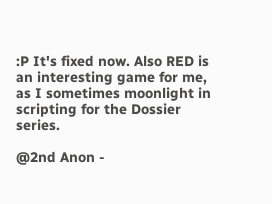:P It's fixed now. Also RED is an interesting game for me, as I sometimes moonlight in scripting for the Dossier series.

@2nd Anon -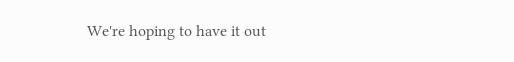We're hoping to have it out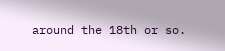around the 18th or so.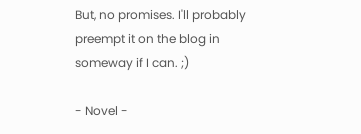But, no promises. I'll probably preempt it on the blog in someway if I can. ;)

- Novel -